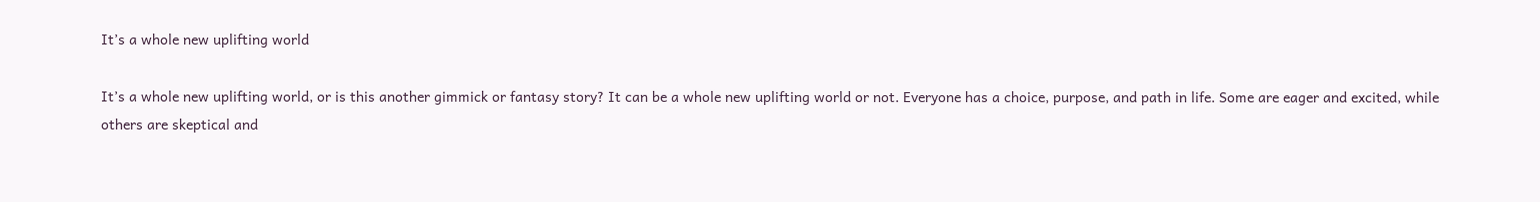It’s a whole new uplifting world

It’s a whole new uplifting world, or is this another gimmick or fantasy story? It can be a whole new uplifting world or not. Everyone has a choice, purpose, and path in life. Some are eager and excited, while others are skeptical and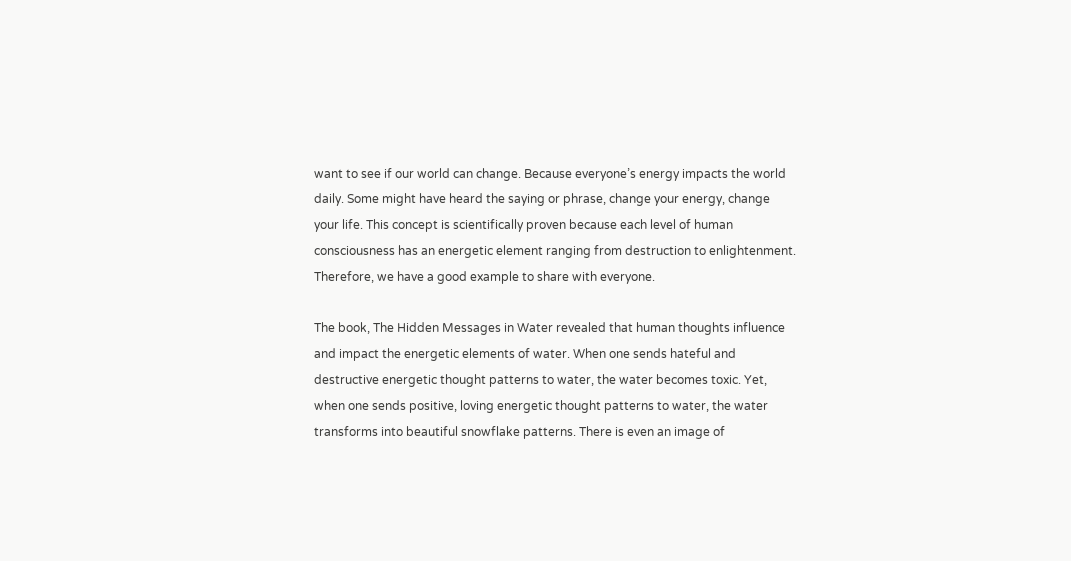want to see if our world can change. Because everyone’s energy impacts the world daily. Some might have heard the saying or phrase, change your energy, change your life. This concept is scientifically proven because each level of human consciousness has an energetic element ranging from destruction to enlightenment. Therefore, we have a good example to share with everyone.

The book, The Hidden Messages in Water revealed that human thoughts influence and impact the energetic elements of water. When one sends hateful and destructive energetic thought patterns to water, the water becomes toxic. Yet, when one sends positive, loving energetic thought patterns to water, the water transforms into beautiful snowflake patterns. There is even an image of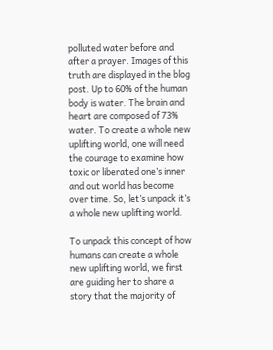polluted water before and after a prayer. Images of this truth are displayed in the blog post. Up to 60% of the human body is water. The brain and heart are composed of 73% water. To create a whole new uplifting world, one will need the courage to examine how toxic or liberated one’s inner and out world has become over time. So, let’s unpack it’s a whole new uplifting world.

To unpack this concept of how humans can create a whole new uplifting world, we first are guiding her to share a story that the majority of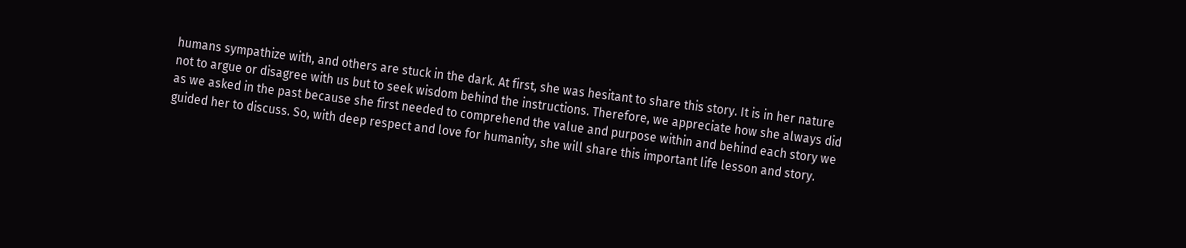humans sympathize with, and others are stuck in the dark. At first, she was hesitant to share this story. It is in her nature not to argue or disagree with us but to seek wisdom behind the instructions. Therefore, we appreciate how she always did as we asked in the past because she first needed to comprehend the value and purpose within and behind each story we guided her to discuss. So, with deep respect and love for humanity, she will share this important life lesson and story.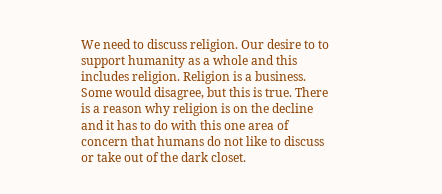We need to discuss religion. Our desire to to support humanity as a whole and this includes religion. Religion is a business. Some would disagree, but this is true. There is a reason why religion is on the decline and it has to do with this one area of concern that humans do not like to discuss or take out of the dark closet.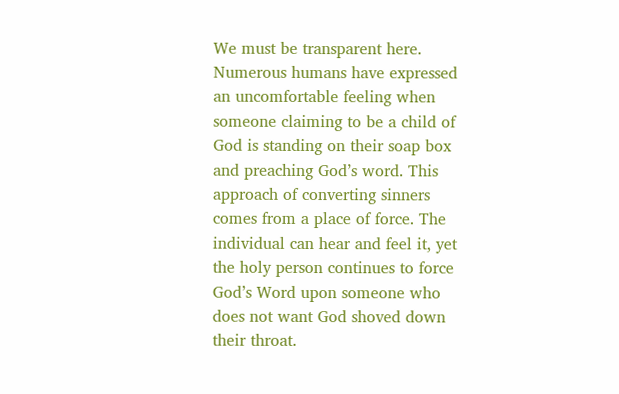We must be transparent here. Numerous humans have expressed an uncomfortable feeling when someone claiming to be a child of God is standing on their soap box and preaching God’s word. This approach of converting sinners comes from a place of force. The individual can hear and feel it, yet the holy person continues to force God’s Word upon someone who does not want God shoved down their throat.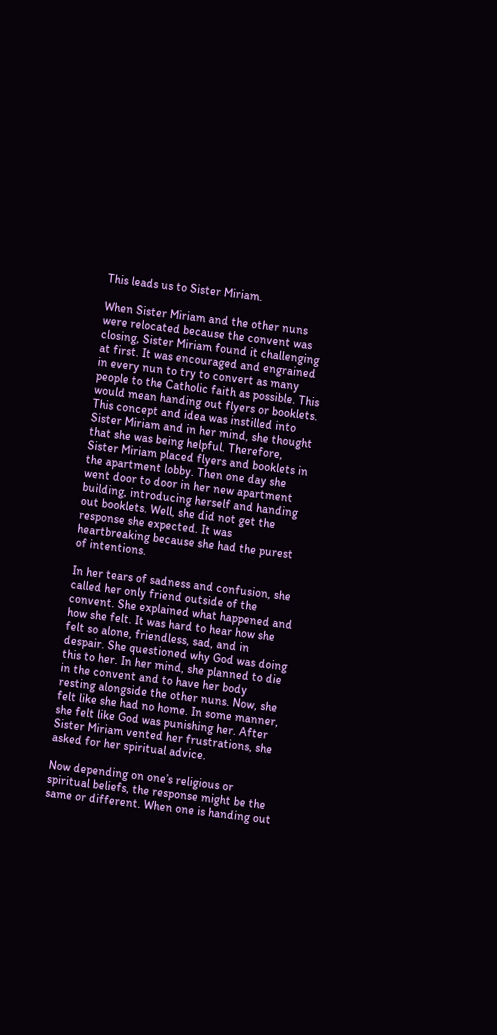This leads us to Sister Miriam.

When Sister Miriam and the other nuns were relocated because the convent was closing, Sister Miriam found it challenging at first. It was encouraged and engrained in every nun to try to convert as many people to the Catholic faith as possible. This would mean handing out flyers or booklets. This concept and idea was instilled into Sister Miriam and in her mind, she thought that she was being helpful. Therefore, Sister Miriam placed flyers and booklets in the apartment lobby. Then one day she went door to door in her new apartment building, introducing herself and handing out booklets. Well, she did not get the response she expected. It was heartbreaking because she had the purest of intentions.

In her tears of sadness and confusion, she called her only friend outside of the convent. She explained what happened and how she felt. It was hard to hear how she felt so alone, friendless, sad, and in despair. She questioned why God was doing this to her. In her mind, she planned to die in the convent and to have her body resting alongside the other nuns. Now, she felt like she had no home. In some manner, she felt like God was punishing her. After Sister Miriam vented her frustrations, she asked for her spiritual advice.

Now depending on one’s religious or spiritual beliefs, the response might be the same or different. When one is handing out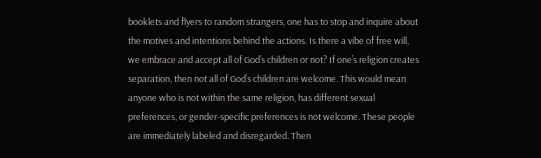booklets and flyers to random strangers, one has to stop and inquire about the motives and intentions behind the actions. Is there a vibe of free will, we embrace and accept all of God’s children or not? If one’s religion creates separation, then not all of God’s children are welcome. This would mean anyone who is not within the same religion, has different sexual preferences, or gender-specific preferences is not welcome. These people are immediately labeled and disregarded. Then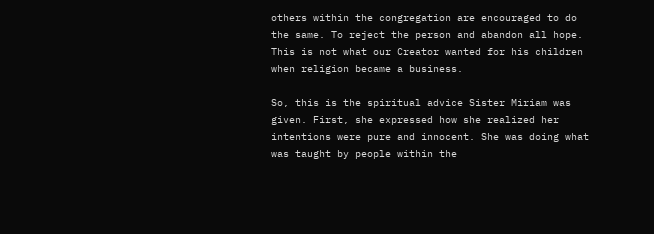others within the congregation are encouraged to do the same. To reject the person and abandon all hope. This is not what our Creator wanted for his children when religion became a business.

So, this is the spiritual advice Sister Miriam was given. First, she expressed how she realized her intentions were pure and innocent. She was doing what was taught by people within the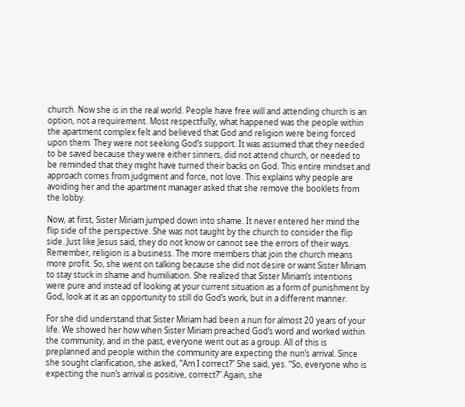church. Now she is in the real world. People have free will and attending church is an option, not a requirement. Most respectfully, what happened was the people within the apartment complex felt and believed that God and religion were being forced upon them. They were not seeking God’s support. It was assumed that they needed to be saved because they were either sinners, did not attend church, or needed to be reminded that they might have turned their backs on God. This entire mindset and approach comes from judgment and force, not love. This explains why people are avoiding her and the apartment manager asked that she remove the booklets from the lobby.

Now, at first, Sister Miriam jumped down into shame. It never entered her mind the flip side of the perspective. She was not taught by the church to consider the flip side. Just like Jesus said, they do not know or cannot see the errors of their ways. Remember, religion is a business. The more members that join the church means more profit. So, she went on talking because she did not desire or want Sister Miriam to stay stuck in shame and humiliation. She realized that Sister Miriam’s intentions were pure and instead of looking at your current situation as a form of punishment by God, look at it as an opportunity to still do God’s work, but in a different manner.

For she did understand that Sister Miriam had been a nun for almost 20 years of your life. We showed her how when Sister Miriam preached God’s word and worked within the community, and in the past, everyone went out as a group. All of this is preplanned and people within the community are expecting the nun’s arrival. Since she sought clarification, she asked, “Am I correct?” She said, yes. “So, everyone who is expecting the nun’s arrival is positive, correct?” Again, she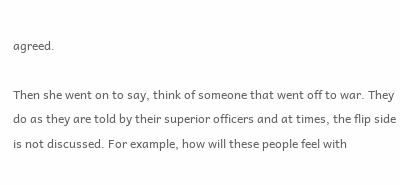agreed.

Then she went on to say, think of someone that went off to war. They do as they are told by their superior officers and at times, the flip side is not discussed. For example, how will these people feel with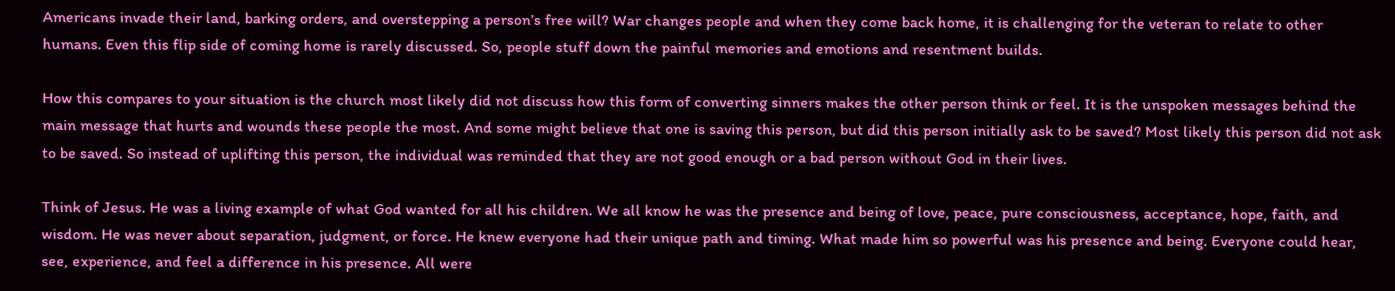Americans invade their land, barking orders, and overstepping a person’s free will? War changes people and when they come back home, it is challenging for the veteran to relate to other humans. Even this flip side of coming home is rarely discussed. So, people stuff down the painful memories and emotions and resentment builds.

How this compares to your situation is the church most likely did not discuss how this form of converting sinners makes the other person think or feel. It is the unspoken messages behind the main message that hurts and wounds these people the most. And some might believe that one is saving this person, but did this person initially ask to be saved? Most likely this person did not ask to be saved. So instead of uplifting this person, the individual was reminded that they are not good enough or a bad person without God in their lives.

Think of Jesus. He was a living example of what God wanted for all his children. We all know he was the presence and being of love, peace, pure consciousness, acceptance, hope, faith, and wisdom. He was never about separation, judgment, or force. He knew everyone had their unique path and timing. What made him so powerful was his presence and being. Everyone could hear, see, experience, and feel a difference in his presence. All were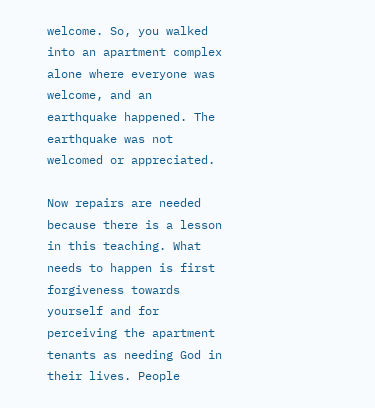welcome. So, you walked into an apartment complex alone where everyone was welcome, and an earthquake happened. The earthquake was not welcomed or appreciated.

Now repairs are needed because there is a lesson in this teaching. What needs to happen is first forgiveness towards yourself and for perceiving the apartment tenants as needing God in their lives. People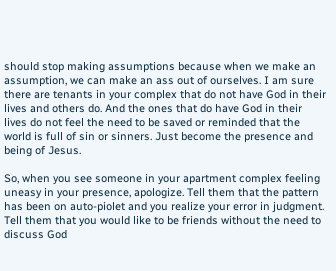should stop making assumptions because when we make an assumption, we can make an ass out of ourselves. I am sure there are tenants in your complex that do not have God in their lives and others do. And the ones that do have God in their lives do not feel the need to be saved or reminded that the world is full of sin or sinners. Just become the presence and being of Jesus.

So, when you see someone in your apartment complex feeling uneasy in your presence, apologize. Tell them that the pattern has been on auto-piolet and you realize your error in judgment. Tell them that you would like to be friends without the need to discuss God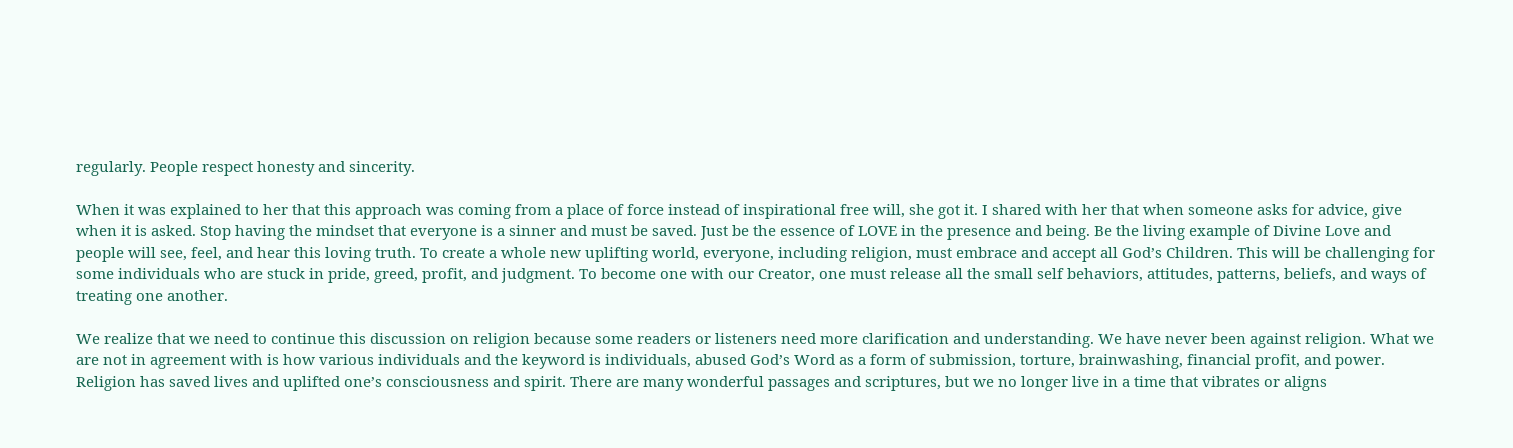regularly. People respect honesty and sincerity.

When it was explained to her that this approach was coming from a place of force instead of inspirational free will, she got it. I shared with her that when someone asks for advice, give when it is asked. Stop having the mindset that everyone is a sinner and must be saved. Just be the essence of LOVE in the presence and being. Be the living example of Divine Love and people will see, feel, and hear this loving truth. To create a whole new uplifting world, everyone, including religion, must embrace and accept all God’s Children. This will be challenging for some individuals who are stuck in pride, greed, profit, and judgment. To become one with our Creator, one must release all the small self behaviors, attitudes, patterns, beliefs, and ways of treating one another.

We realize that we need to continue this discussion on religion because some readers or listeners need more clarification and understanding. We have never been against religion. What we are not in agreement with is how various individuals and the keyword is individuals, abused God’s Word as a form of submission, torture, brainwashing, financial profit, and power. Religion has saved lives and uplifted one’s consciousness and spirit. There are many wonderful passages and scriptures, but we no longer live in a time that vibrates or aligns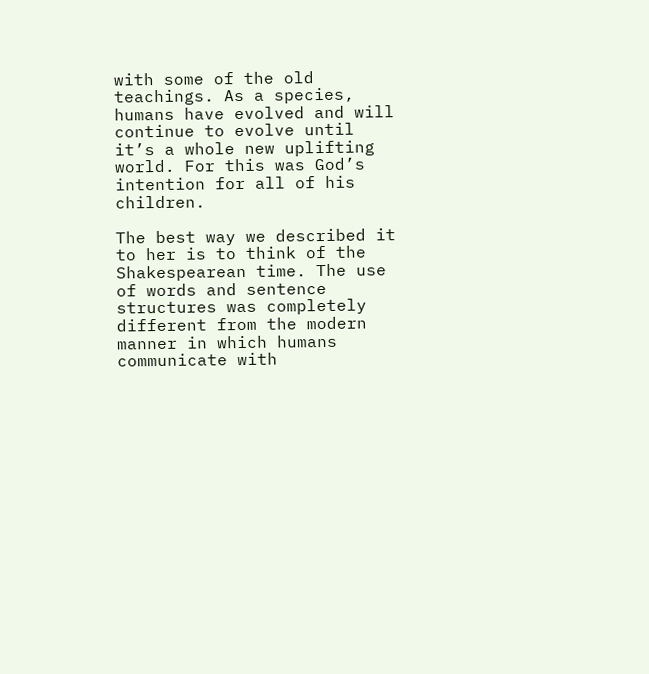with some of the old teachings. As a species, humans have evolved and will continue to evolve until it’s a whole new uplifting world. For this was God’s intention for all of his children.

The best way we described it to her is to think of the Shakespearean time. The use of words and sentence structures was completely different from the modern manner in which humans communicate with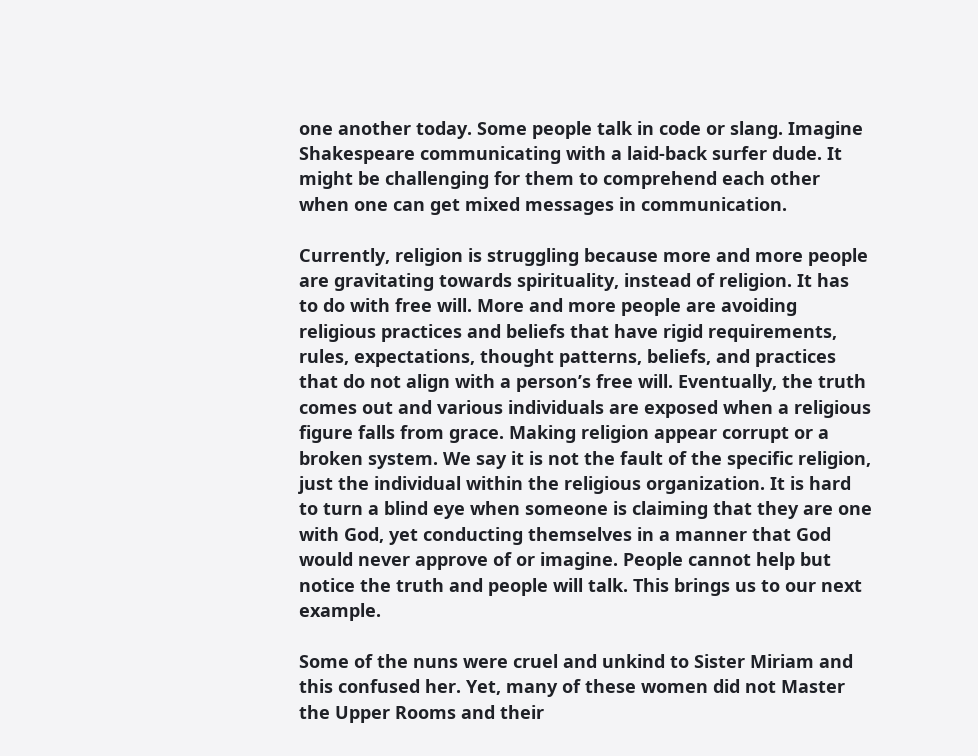one another today. Some people talk in code or slang. Imagine Shakespeare communicating with a laid-back surfer dude. It might be challenging for them to comprehend each other when one can get mixed messages in communication.

Currently, religion is struggling because more and more people are gravitating towards spirituality, instead of religion. It has to do with free will. More and more people are avoiding religious practices and beliefs that have rigid requirements, rules, expectations, thought patterns, beliefs, and practices that do not align with a person’s free will. Eventually, the truth comes out and various individuals are exposed when a religious figure falls from grace. Making religion appear corrupt or a broken system. We say it is not the fault of the specific religion, just the individual within the religious organization. It is hard to turn a blind eye when someone is claiming that they are one with God, yet conducting themselves in a manner that God would never approve of or imagine. People cannot help but notice the truth and people will talk. This brings us to our next example.

Some of the nuns were cruel and unkind to Sister Miriam and this confused her. Yet, many of these women did not Master the Upper Rooms and their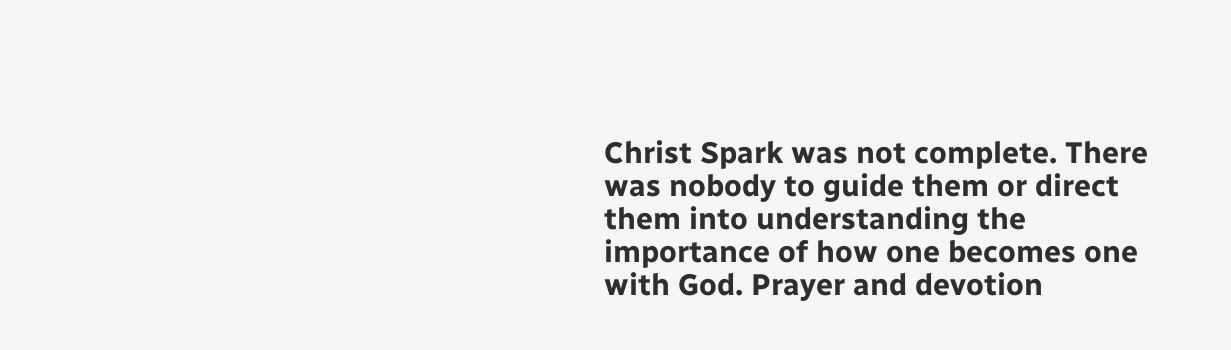Christ Spark was not complete. There was nobody to guide them or direct them into understanding the importance of how one becomes one with God. Prayer and devotion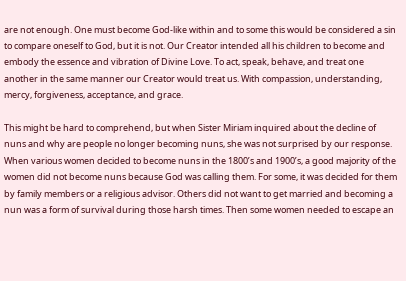are not enough. One must become God-like within and to some this would be considered a sin to compare oneself to God, but it is not. Our Creator intended all his children to become and embody the essence and vibration of Divine Love. To act, speak, behave, and treat one another in the same manner our Creator would treat us. With compassion, understanding, mercy, forgiveness, acceptance, and grace.

This might be hard to comprehend, but when Sister Miriam inquired about the decline of nuns and why are people no longer becoming nuns, she was not surprised by our response. When various women decided to become nuns in the 1800’s and 1900’s, a good majority of the women did not become nuns because God was calling them. For some, it was decided for them by family members or a religious advisor. Others did not want to get married and becoming a nun was a form of survival during those harsh times. Then some women needed to escape an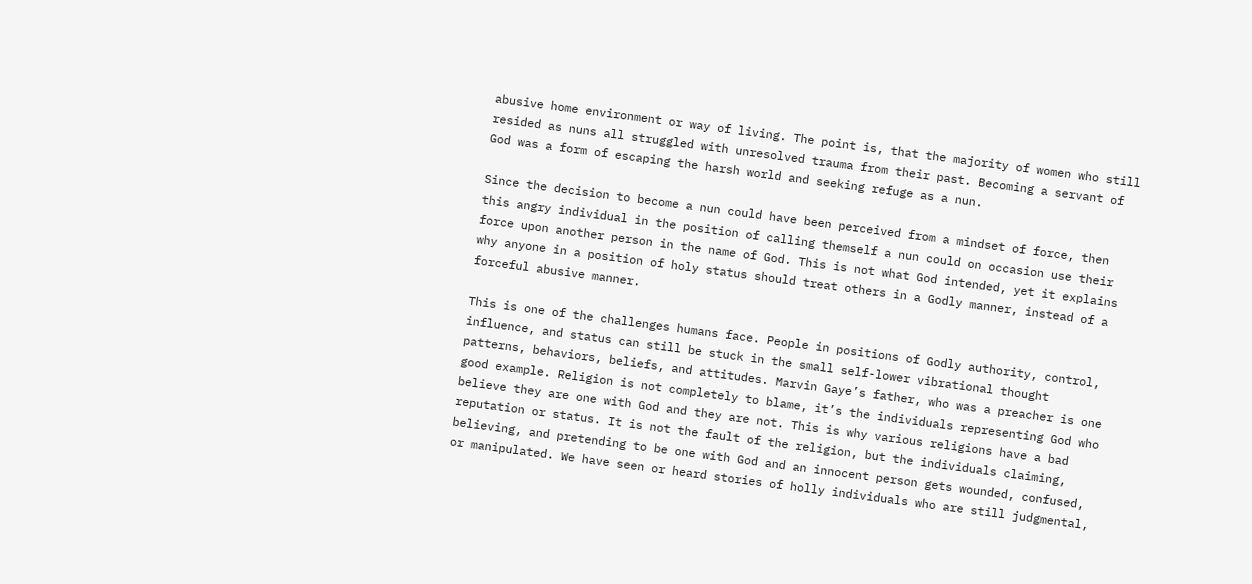abusive home environment or way of living. The point is, that the majority of women who still resided as nuns all struggled with unresolved trauma from their past. Becoming a servant of God was a form of escaping the harsh world and seeking refuge as a nun.

Since the decision to become a nun could have been perceived from a mindset of force, then this angry individual in the position of calling themself a nun could on occasion use their force upon another person in the name of God. This is not what God intended, yet it explains why anyone in a position of holy status should treat others in a Godly manner, instead of a forceful abusive manner.

This is one of the challenges humans face. People in positions of Godly authority, control, influence, and status can still be stuck in the small self-lower vibrational thought patterns, behaviors, beliefs, and attitudes. Marvin Gaye’s father, who was a preacher is one good example. Religion is not completely to blame, it’s the individuals representing God who believe they are one with God and they are not. This is why various religions have a bad reputation or status. It is not the fault of the religion, but the individuals claiming, believing, and pretending to be one with God and an innocent person gets wounded, confused, or manipulated. We have seen or heard stories of holly individuals who are still judgmental,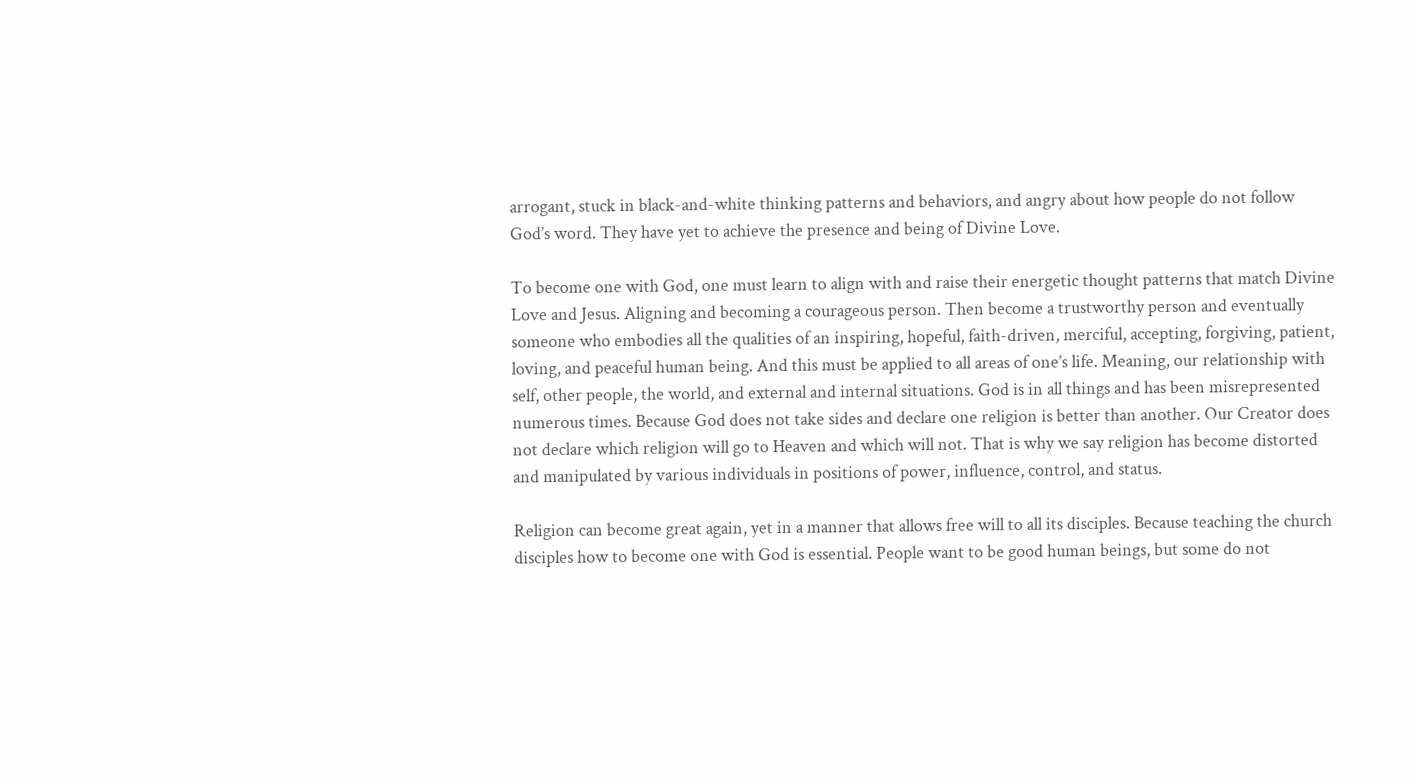arrogant, stuck in black-and-white thinking patterns and behaviors, and angry about how people do not follow God’s word. They have yet to achieve the presence and being of Divine Love.

To become one with God, one must learn to align with and raise their energetic thought patterns that match Divine Love and Jesus. Aligning and becoming a courageous person. Then become a trustworthy person and eventually someone who embodies all the qualities of an inspiring, hopeful, faith-driven, merciful, accepting, forgiving, patient, loving, and peaceful human being. And this must be applied to all areas of one’s life. Meaning, our relationship with self, other people, the world, and external and internal situations. God is in all things and has been misrepresented numerous times. Because God does not take sides and declare one religion is better than another. Our Creator does not declare which religion will go to Heaven and which will not. That is why we say religion has become distorted and manipulated by various individuals in positions of power, influence, control, and status.

Religion can become great again, yet in a manner that allows free will to all its disciples. Because teaching the church disciples how to become one with God is essential. People want to be good human beings, but some do not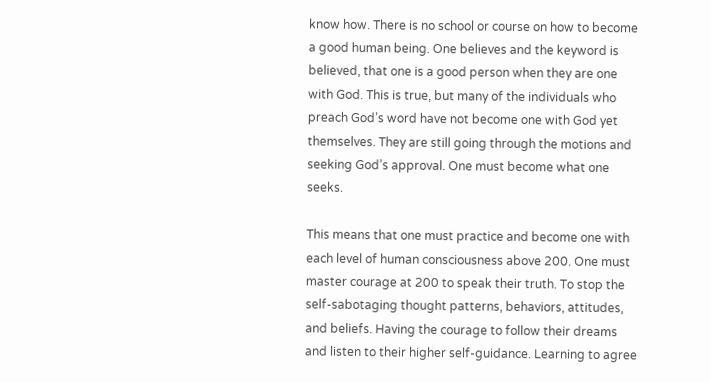know how. There is no school or course on how to become a good human being. One believes and the keyword is believed, that one is a good person when they are one with God. This is true, but many of the individuals who preach God’s word have not become one with God yet themselves. They are still going through the motions and seeking God’s approval. One must become what one seeks.

This means that one must practice and become one with each level of human consciousness above 200. One must master courage at 200 to speak their truth. To stop the self-sabotaging thought patterns, behaviors, attitudes, and beliefs. Having the courage to follow their dreams and listen to their higher self-guidance. Learning to agree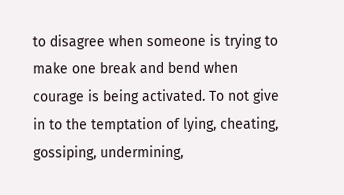to disagree when someone is trying to make one break and bend when courage is being activated. To not give in to the temptation of lying, cheating, gossiping, undermining,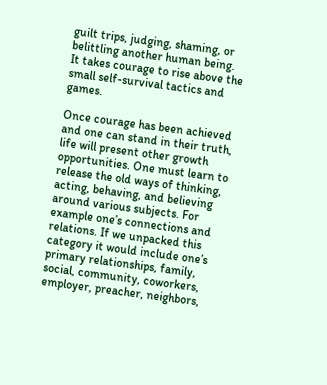guilt trips, judging, shaming, or belittling another human being. It takes courage to rise above the small self-survival tactics and games.

Once courage has been achieved and one can stand in their truth, life will present other growth opportunities. One must learn to release the old ways of thinking, acting, behaving, and believing around various subjects. For example one’s connections and relations. If we unpacked this category it would include one’s primary relationships, family, social, community, coworkers, employer, preacher, neighbors,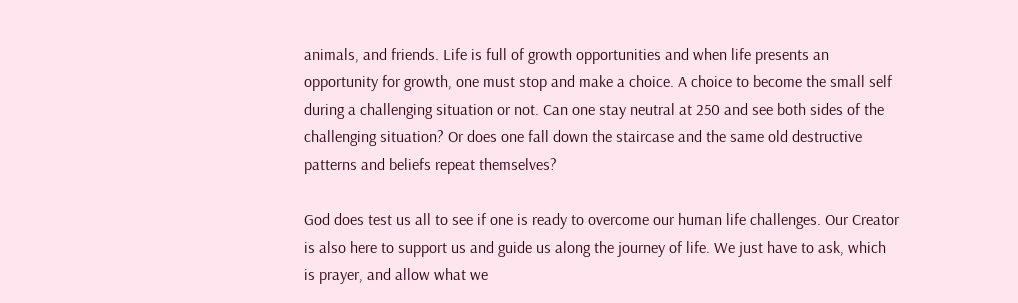animals, and friends. Life is full of growth opportunities and when life presents an opportunity for growth, one must stop and make a choice. A choice to become the small self during a challenging situation or not. Can one stay neutral at 250 and see both sides of the challenging situation? Or does one fall down the staircase and the same old destructive patterns and beliefs repeat themselves?

God does test us all to see if one is ready to overcome our human life challenges. Our Creator is also here to support us and guide us along the journey of life. We just have to ask, which is prayer, and allow what we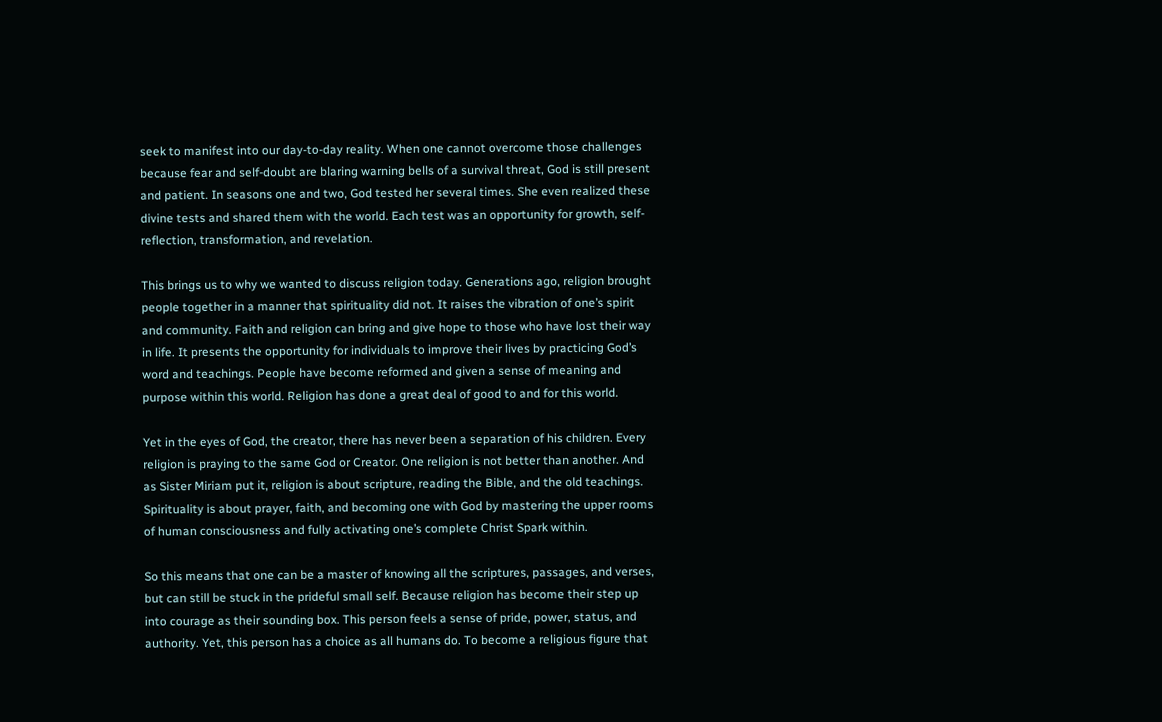seek to manifest into our day-to-day reality. When one cannot overcome those challenges because fear and self-doubt are blaring warning bells of a survival threat, God is still present and patient. In seasons one and two, God tested her several times. She even realized these divine tests and shared them with the world. Each test was an opportunity for growth, self-reflection, transformation, and revelation.

This brings us to why we wanted to discuss religion today. Generations ago, religion brought people together in a manner that spirituality did not. It raises the vibration of one’s spirit and community. Faith and religion can bring and give hope to those who have lost their way in life. It presents the opportunity for individuals to improve their lives by practicing God’s word and teachings. People have become reformed and given a sense of meaning and purpose within this world. Religion has done a great deal of good to and for this world.

Yet in the eyes of God, the creator, there has never been a separation of his children. Every religion is praying to the same God or Creator. One religion is not better than another. And as Sister Miriam put it, religion is about scripture, reading the Bible, and the old teachings. Spirituality is about prayer, faith, and becoming one with God by mastering the upper rooms of human consciousness and fully activating one’s complete Christ Spark within.

So this means that one can be a master of knowing all the scriptures, passages, and verses, but can still be stuck in the prideful small self. Because religion has become their step up into courage as their sounding box. This person feels a sense of pride, power, status, and authority. Yet, this person has a choice as all humans do. To become a religious figure that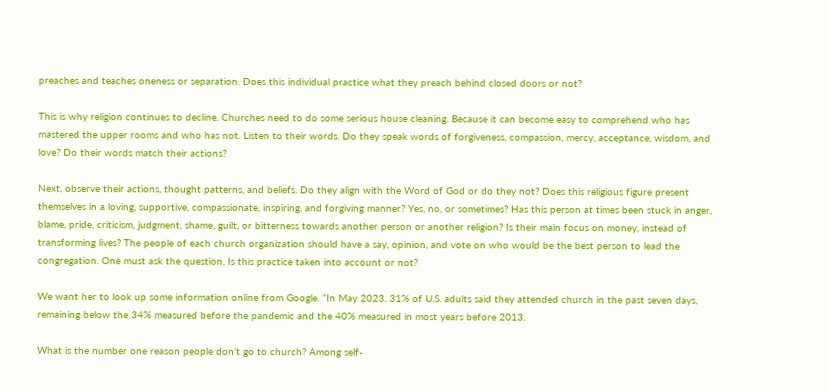preaches and teaches oneness or separation. Does this individual practice what they preach behind closed doors or not?

This is why religion continues to decline. Churches need to do some serious house cleaning. Because it can become easy to comprehend who has mastered the upper rooms and who has not. Listen to their words. Do they speak words of forgiveness, compassion, mercy, acceptance, wisdom, and love? Do their words match their actions?

Next, observe their actions, thought patterns, and beliefs. Do they align with the Word of God or do they not? Does this religious figure present themselves in a loving, supportive, compassionate, inspiring, and forgiving manner? Yes, no, or sometimes? Has this person at times been stuck in anger, blame, pride, criticism, judgment, shame, guilt, or bitterness towards another person or another religion? Is their main focus on money, instead of transforming lives? The people of each church organization should have a say, opinion, and vote on who would be the best person to lead the congregation. One must ask the question, Is this practice taken into account or not?

We want her to look up some information online from Google. “In May 2023, 31% of U.S. adults said they attended church in the past seven days, remaining below the 34% measured before the pandemic and the 40% measured in most years before 2013.

What is the number one reason people don’t go to church? Among self-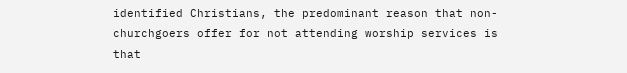identified Christians, the predominant reason that non-churchgoers offer for not attending worship services is that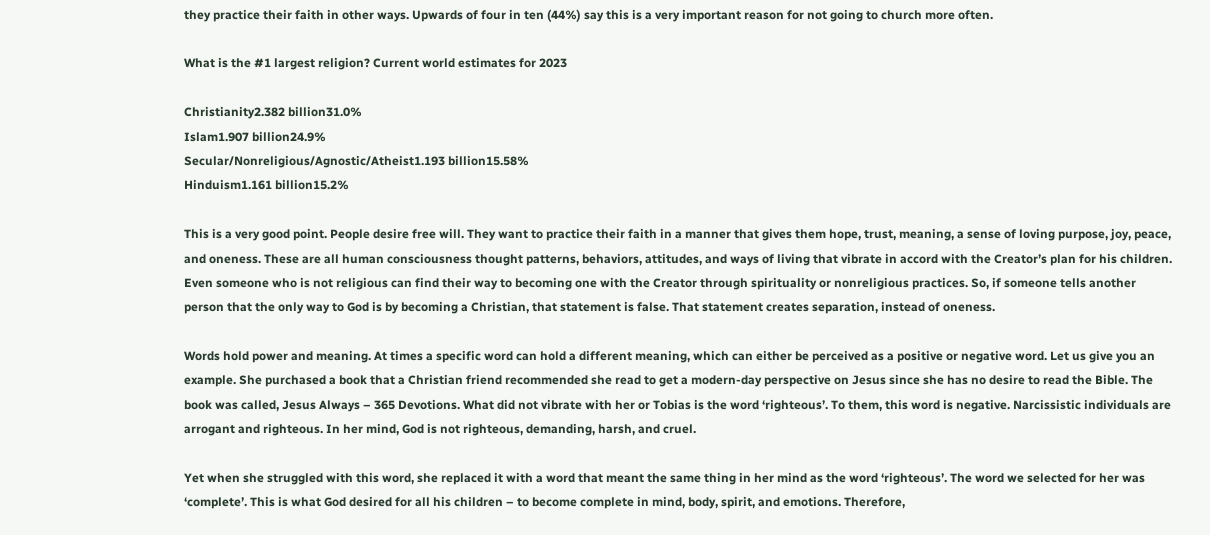they practice their faith in other ways. Upwards of four in ten (44%) say this is a very important reason for not going to church more often.

What is the #1 largest religion? Current world estimates for 2023

Christianity2.382 billion31.0%
Islam1.907 billion24.9%
Secular/Nonreligious/Agnostic/Atheist1.193 billion15.58%
Hinduism1.161 billion15.2%

This is a very good point. People desire free will. They want to practice their faith in a manner that gives them hope, trust, meaning, a sense of loving purpose, joy, peace, and oneness. These are all human consciousness thought patterns, behaviors, attitudes, and ways of living that vibrate in accord with the Creator’s plan for his children. Even someone who is not religious can find their way to becoming one with the Creator through spirituality or nonreligious practices. So, if someone tells another person that the only way to God is by becoming a Christian, that statement is false. That statement creates separation, instead of oneness.

Words hold power and meaning. At times a specific word can hold a different meaning, which can either be perceived as a positive or negative word. Let us give you an example. She purchased a book that a Christian friend recommended she read to get a modern-day perspective on Jesus since she has no desire to read the Bible. The book was called, Jesus Always – 365 Devotions. What did not vibrate with her or Tobias is the word ‘righteous’. To them, this word is negative. Narcissistic individuals are arrogant and righteous. In her mind, God is not righteous, demanding, harsh, and cruel.

Yet when she struggled with this word, she replaced it with a word that meant the same thing in her mind as the word ‘righteous’. The word we selected for her was ‘complete’. This is what God desired for all his children – to become complete in mind, body, spirit, and emotions. Therefore,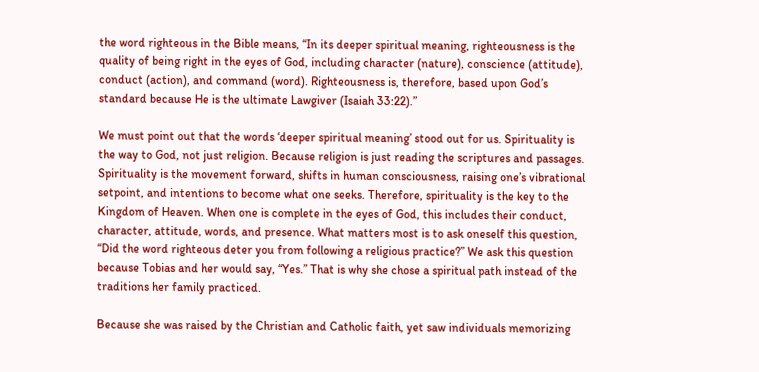the word righteous in the Bible means, “In its deeper spiritual meaning, righteousness is the quality of being right in the eyes of God, including character (nature), conscience (attitude), conduct (action), and command (word). Righteousness is, therefore, based upon God’s standard because He is the ultimate Lawgiver (Isaiah 33:22).”

We must point out that the words ‘deeper spiritual meaning’ stood out for us. Spirituality is the way to God, not just religion. Because religion is just reading the scriptures and passages. Spirituality is the movement forward, shifts in human consciousness, raising one’s vibrational setpoint, and intentions to become what one seeks. Therefore, spirituality is the key to the Kingdom of Heaven. When one is complete in the eyes of God, this includes their conduct, character, attitude, words, and presence. What matters most is to ask oneself this question, “Did the word righteous deter you from following a religious practice?” We ask this question because Tobias and her would say, “Yes.” That is why she chose a spiritual path instead of the traditions her family practiced.

Because she was raised by the Christian and Catholic faith, yet saw individuals memorizing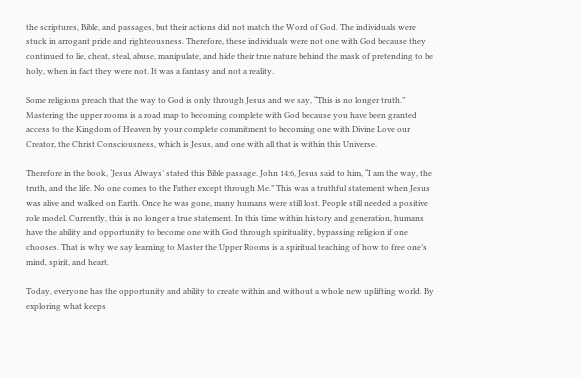the scriptures, Bible, and passages, but their actions did not match the Word of God. The individuals were stuck in arrogant pride and righteousness. Therefore, these individuals were not one with God because they continued to lie, cheat, steal, abuse, manipulate, and hide their true nature behind the mask of pretending to be holy, when in fact they were not. It was a fantasy and not a reality.

Some religions preach that the way to God is only through Jesus and we say, “This is no longer truth.” Mastering the upper rooms is a road map to becoming complete with God because you have been granted access to the Kingdom of Heaven by your complete commitment to becoming one with Divine Love our Creator, the Christ Consciousness, which is Jesus, and one with all that is within this Universe.

Therefore in the book, ‘Jesus Always’ stated this Bible passage. John 14:6, Jesus said to him, “I am the way, the truth, and the life. No one comes to the Father except through Me.” This was a truthful statement when Jesus was alive and walked on Earth. Once he was gone, many humans were still lost. People still needed a positive role model. Currently, this is no longer a true statement. In this time within history and generation, humans have the ability and opportunity to become one with God through spirituality, bypassing religion if one chooses. That is why we say learning to Master the Upper Rooms is a spiritual teaching of how to free one’s mind, spirit, and heart.

Today, everyone has the opportunity and ability to create within and without a whole new uplifting world. By exploring what keeps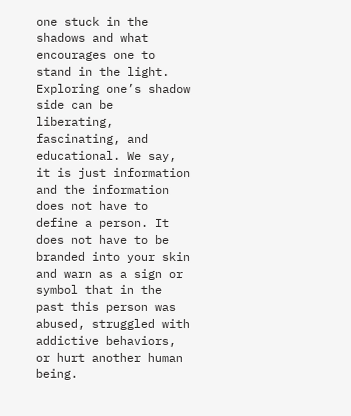one stuck in the shadows and what encourages one to stand in the light. Exploring one’s shadow side can be liberating, fascinating, and educational. We say, it is just information and the information does not have to define a person. It does not have to be branded into your skin and warn as a sign or symbol that in the past this person was abused, struggled with addictive behaviors, or hurt another human being.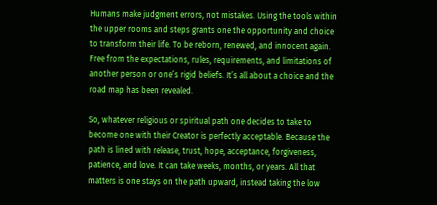Humans make judgment errors, not mistakes. Using the tools within the upper rooms and steps grants one the opportunity and choice to transform their life. To be reborn, renewed, and innocent again. Free from the expectations, rules, requirements, and limitations of another person or one’s rigid beliefs. It’s all about a choice and the road map has been revealed.

So, whatever religious or spiritual path one decides to take to become one with their Creator is perfectly acceptable. Because the path is lined with release, trust, hope, acceptance, forgiveness, patience, and love. It can take weeks, months, or years. All that matters is one stays on the path upward, instead taking the low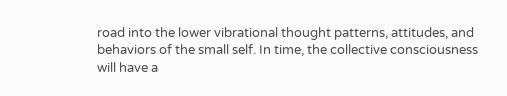road into the lower vibrational thought patterns, attitudes, and behaviors of the small self. In time, the collective consciousness will have a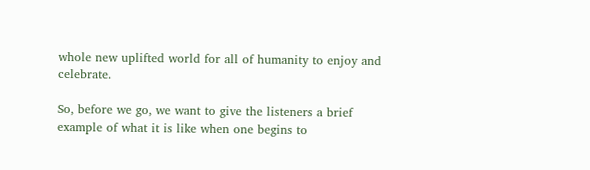whole new uplifted world for all of humanity to enjoy and celebrate.

So, before we go, we want to give the listeners a brief example of what it is like when one begins to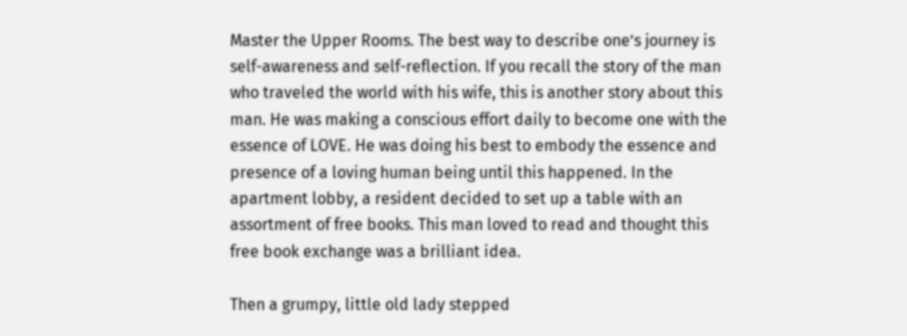Master the Upper Rooms. The best way to describe one’s journey is self-awareness and self-reflection. If you recall the story of the man who traveled the world with his wife, this is another story about this man. He was making a conscious effort daily to become one with the essence of LOVE. He was doing his best to embody the essence and presence of a loving human being until this happened. In the apartment lobby, a resident decided to set up a table with an assortment of free books. This man loved to read and thought this free book exchange was a brilliant idea.

Then a grumpy, little old lady stepped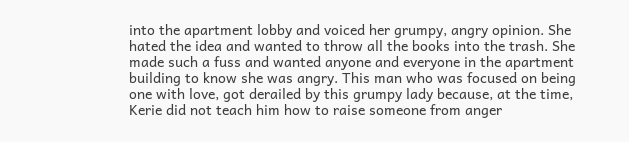into the apartment lobby and voiced her grumpy, angry opinion. She hated the idea and wanted to throw all the books into the trash. She made such a fuss and wanted anyone and everyone in the apartment building to know she was angry. This man who was focused on being one with love, got derailed by this grumpy lady because, at the time, Kerie did not teach him how to raise someone from anger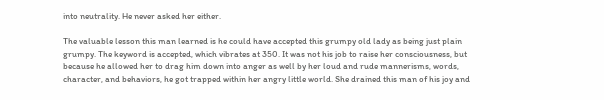into neutrality. He never asked her either.

The valuable lesson this man learned is he could have accepted this grumpy old lady as being just plain grumpy. The keyword is accepted, which vibrates at 350. It was not his job to raise her consciousness, but because he allowed her to drag him down into anger as well by her loud and rude mannerisms, words, character, and behaviors, he got trapped within her angry little world. She drained this man of his joy and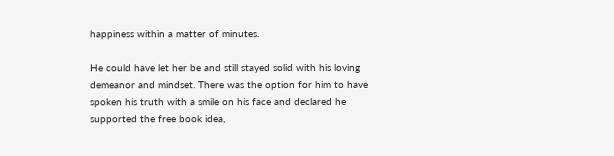happiness within a matter of minutes.

He could have let her be and still stayed solid with his loving demeanor and mindset. There was the option for him to have spoken his truth with a smile on his face and declared he supported the free book idea,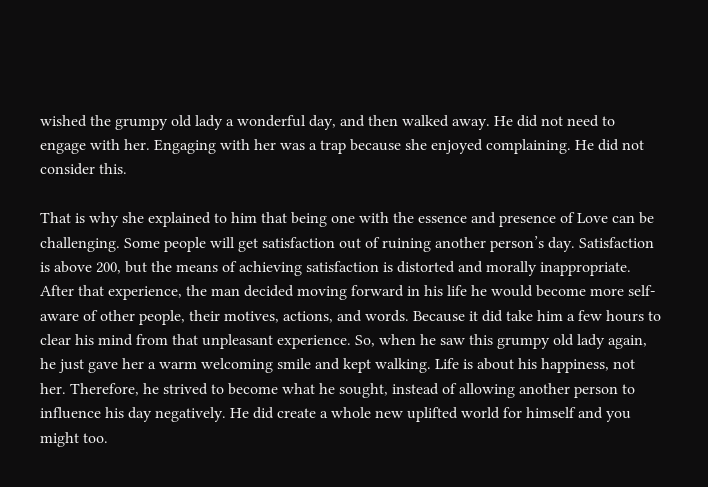wished the grumpy old lady a wonderful day, and then walked away. He did not need to engage with her. Engaging with her was a trap because she enjoyed complaining. He did not consider this.

That is why she explained to him that being one with the essence and presence of Love can be challenging. Some people will get satisfaction out of ruining another person’s day. Satisfaction is above 200, but the means of achieving satisfaction is distorted and morally inappropriate. After that experience, the man decided moving forward in his life he would become more self-aware of other people, their motives, actions, and words. Because it did take him a few hours to clear his mind from that unpleasant experience. So, when he saw this grumpy old lady again, he just gave her a warm welcoming smile and kept walking. Life is about his happiness, not her. Therefore, he strived to become what he sought, instead of allowing another person to influence his day negatively. He did create a whole new uplifted world for himself and you might too.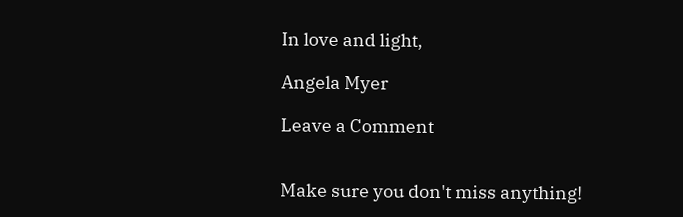In love and light,

Angela Myer

Leave a Comment


Make sure you don't miss anything!